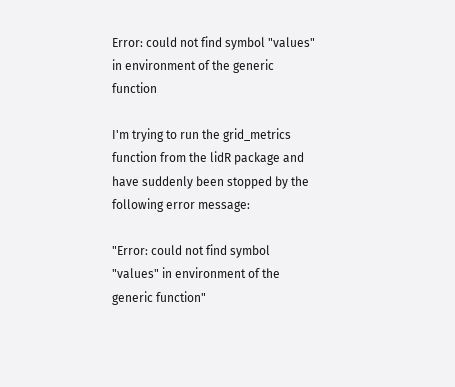Error: could not find symbol "values" in environment of the generic function

I'm trying to run the grid_metrics function from the lidR package and have suddenly been stopped by the following error message:

"Error: could not find symbol "values" in environment of the generic function"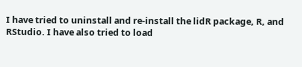I have tried to uninstall and re-install the lidR package, R, and RStudio. I have also tried to load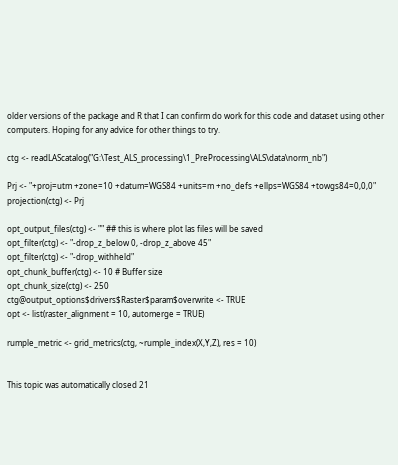older versions of the package and R that I can confirm do work for this code and dataset using other computers. Hoping for any advice for other things to try.

ctg <- readLAScatalog("G:\Test_ALS_processing\1_PreProcessing\ALS\data\norm_nb")

Prj <- "+proj=utm +zone=10 +datum=WGS84 +units=m +no_defs +ellps=WGS84 +towgs84=0,0,0"
projection(ctg) <- Prj

opt_output_files(ctg) <- "" ## this is where plot las files will be saved
opt_filter(ctg) <- "-drop_z_below 0, -drop_z_above 45"
opt_filter(ctg) <- "-drop_withheld"
opt_chunk_buffer(ctg) <- 10 # Buffer size
opt_chunk_size(ctg) <- 250
ctg@output_options$drivers$Raster$param$overwrite <- TRUE
opt <- list(raster_alignment = 10, automerge = TRUE)

rumple_metric <- grid_metrics(ctg, ~rumple_index(X,Y,Z), res = 10)


This topic was automatically closed 21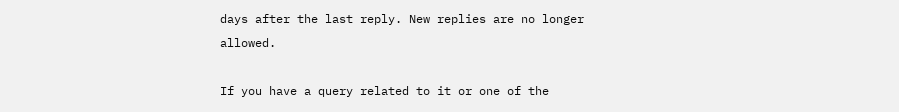days after the last reply. New replies are no longer allowed.

If you have a query related to it or one of the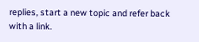replies, start a new topic and refer back with a link.